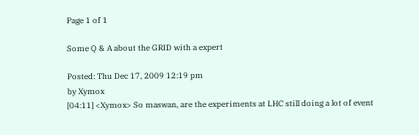Page 1 of 1

Some Q & A about the GRID with a expert

Posted: Thu Dec 17, 2009 12:19 pm
by Xymox
[04:11] <Xymox> So maswan, are the experiments at LHC still doing a lot of event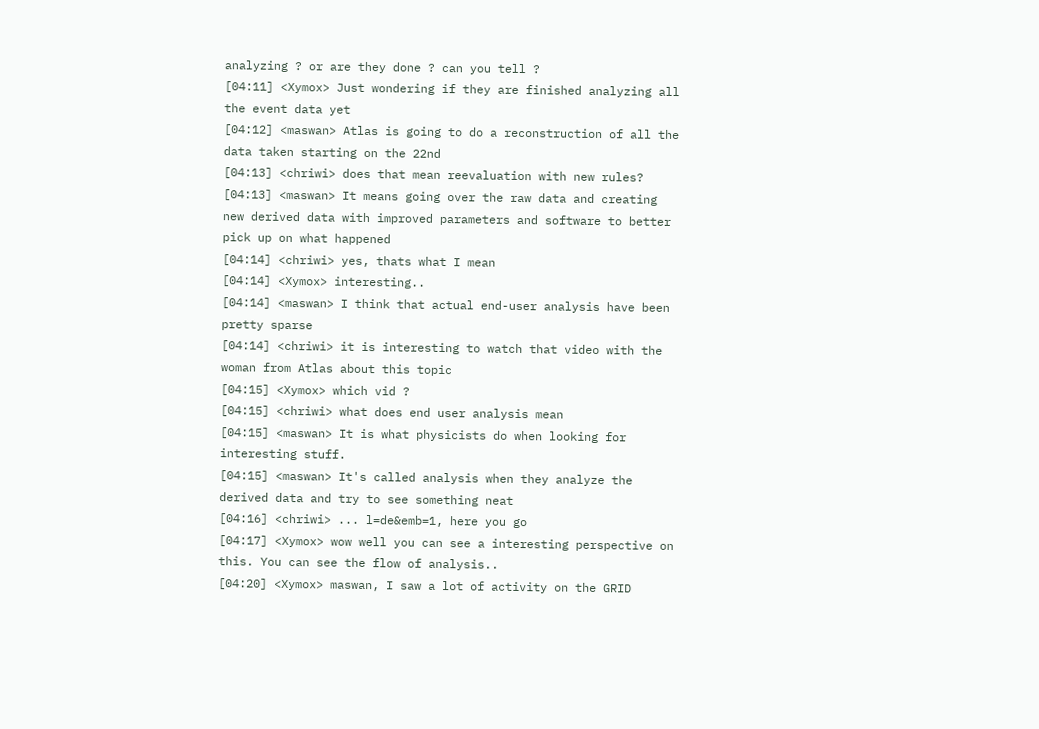analyzing ? or are they done ? can you tell ?
[04:11] <Xymox> Just wondering if they are finished analyzing all the event data yet
[04:12] <maswan> Atlas is going to do a reconstruction of all the data taken starting on the 22nd
[04:13] <chriwi> does that mean reevaluation with new rules?
[04:13] <maswan> It means going over the raw data and creating new derived data with improved parameters and software to better pick up on what happened
[04:14] <chriwi> yes, thats what I mean
[04:14] <Xymox> interesting..
[04:14] <maswan> I think that actual end-user analysis have been pretty sparse
[04:14] <chriwi> it is interesting to watch that video with the woman from Atlas about this topic
[04:15] <Xymox> which vid ?
[04:15] <chriwi> what does end user analysis mean
[04:15] <maswan> It is what physicists do when looking for interesting stuff.
[04:15] <maswan> It's called analysis when they analyze the derived data and try to see something neat
[04:16] <chriwi> ... l=de&emb=1, here you go
[04:17] <Xymox> wow well you can see a interesting perspective on this. You can see the flow of analysis..
[04:20] <Xymox> maswan, I saw a lot of activity on the GRID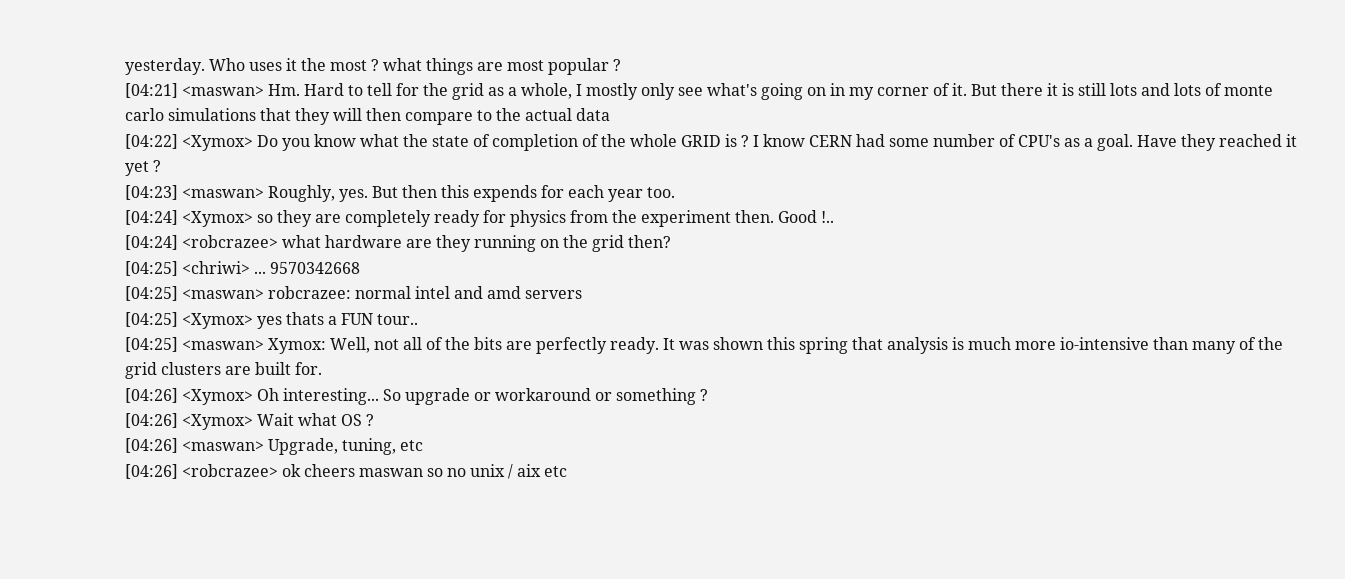yesterday. Who uses it the most ? what things are most popular ?
[04:21] <maswan> Hm. Hard to tell for the grid as a whole, I mostly only see what's going on in my corner of it. But there it is still lots and lots of monte carlo simulations that they will then compare to the actual data
[04:22] <Xymox> Do you know what the state of completion of the whole GRID is ? I know CERN had some number of CPU's as a goal. Have they reached it yet ?
[04:23] <maswan> Roughly, yes. But then this expends for each year too.
[04:24] <Xymox> so they are completely ready for physics from the experiment then. Good !..
[04:24] <robcrazee> what hardware are they running on the grid then?
[04:25] <chriwi> ... 9570342668
[04:25] <maswan> robcrazee: normal intel and amd servers
[04:25] <Xymox> yes thats a FUN tour..
[04:25] <maswan> Xymox: Well, not all of the bits are perfectly ready. It was shown this spring that analysis is much more io-intensive than many of the grid clusters are built for.
[04:26] <Xymox> Oh interesting... So upgrade or workaround or something ?
[04:26] <Xymox> Wait what OS ?
[04:26] <maswan> Upgrade, tuning, etc
[04:26] <robcrazee> ok cheers maswan so no unix / aix etc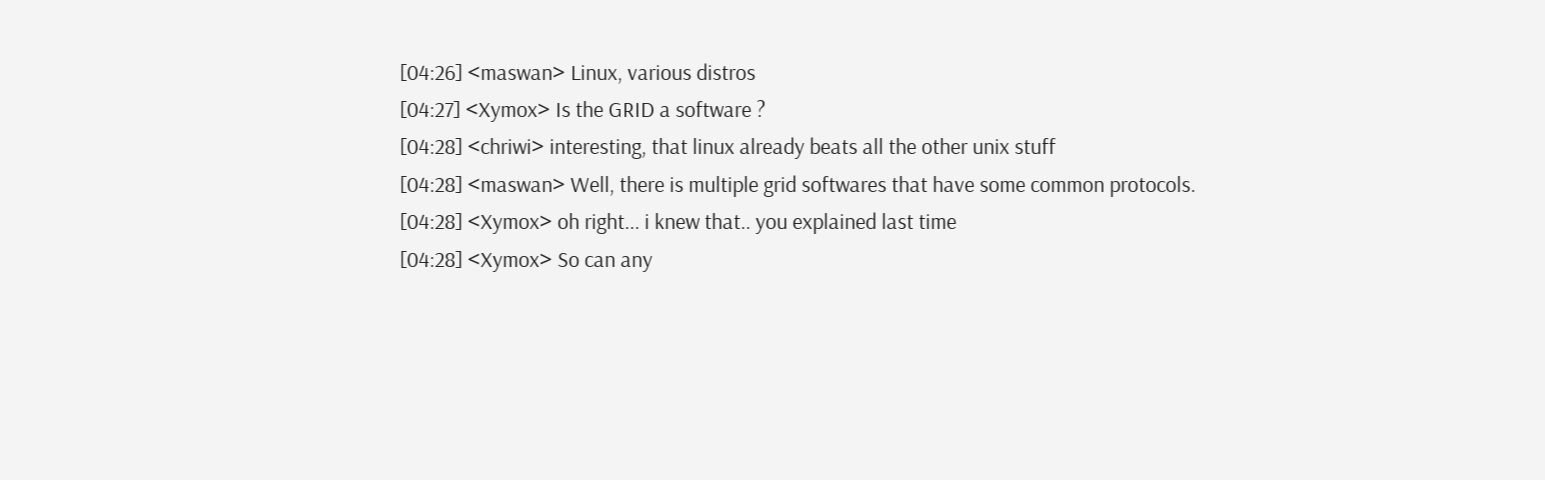[04:26] <maswan> Linux, various distros
[04:27] <Xymox> Is the GRID a software ?
[04:28] <chriwi> interesting, that linux already beats all the other unix stuff
[04:28] <maswan> Well, there is multiple grid softwares that have some common protocols.
[04:28] <Xymox> oh right... i knew that.. you explained last time
[04:28] <Xymox> So can any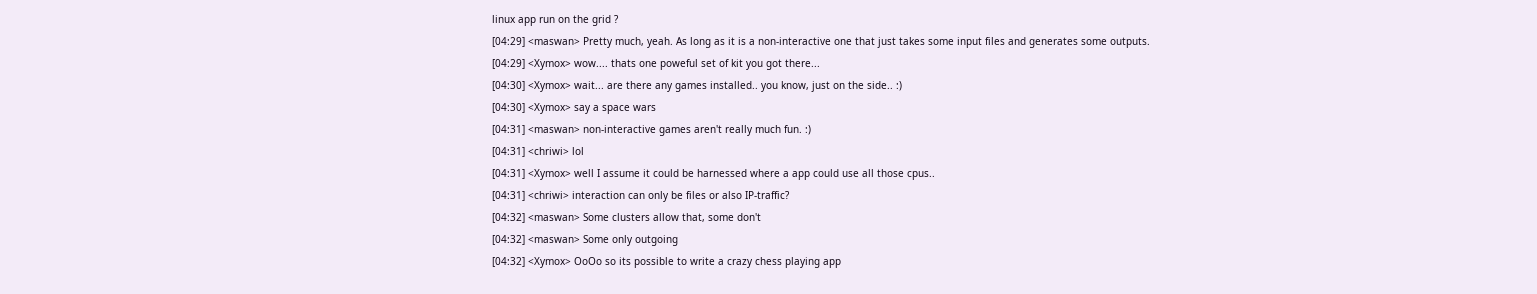linux app run on the grid ?
[04:29] <maswan> Pretty much, yeah. As long as it is a non-interactive one that just takes some input files and generates some outputs.
[04:29] <Xymox> wow.... thats one poweful set of kit you got there...
[04:30] <Xymox> wait... are there any games installed.. you know, just on the side.. :)
[04:30] <Xymox> say a space wars
[04:31] <maswan> non-interactive games aren't really much fun. :)
[04:31] <chriwi> lol
[04:31] <Xymox> well I assume it could be harnessed where a app could use all those cpus..
[04:31] <chriwi> interaction can only be files or also IP-traffic?
[04:32] <maswan> Some clusters allow that, some don't
[04:32] <maswan> Some only outgoing
[04:32] <Xymox> OoOo so its possible to write a crazy chess playing app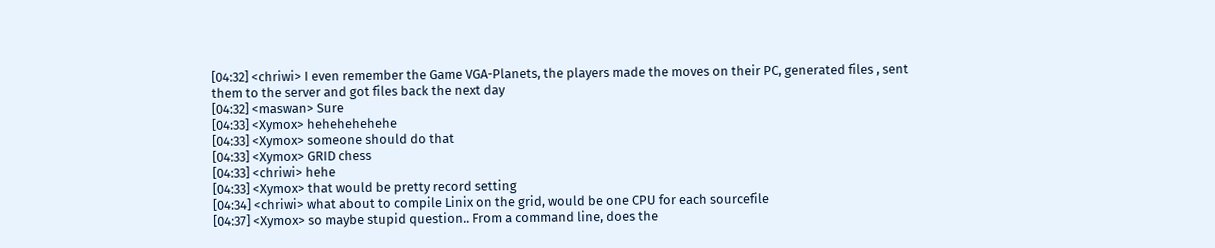[04:32] <chriwi> I even remember the Game VGA-Planets, the players made the moves on their PC, generated files , sent them to the server and got files back the next day
[04:32] <maswan> Sure
[04:33] <Xymox> hehehehehehe
[04:33] <Xymox> someone should do that
[04:33] <Xymox> GRID chess
[04:33] <chriwi> hehe
[04:33] <Xymox> that would be pretty record setting
[04:34] <chriwi> what about to compile Linix on the grid, would be one CPU for each sourcefile
[04:37] <Xymox> so maybe stupid question.. From a command line, does the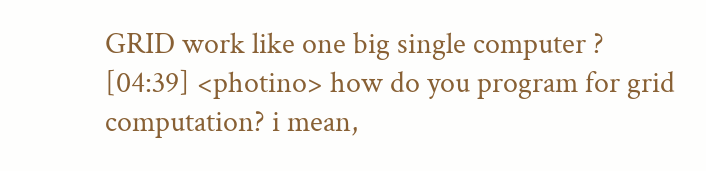GRID work like one big single computer ?
[04:39] <photino> how do you program for grid computation? i mean,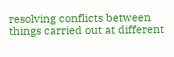resolving conflicts between things carried out at different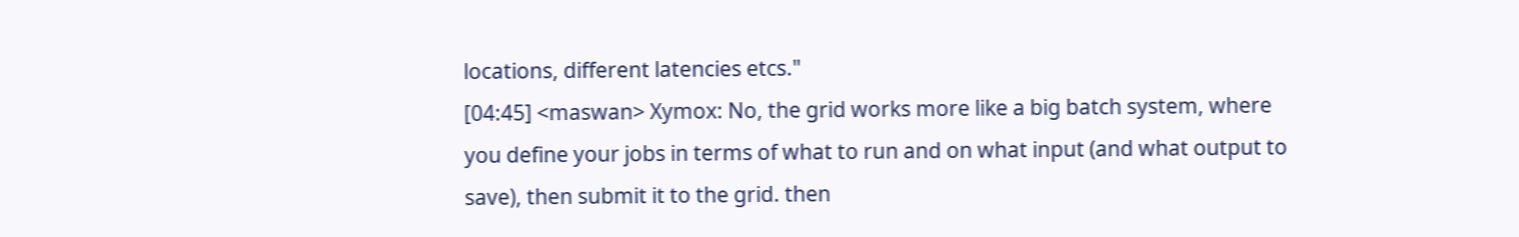locations, different latencies etcs."
[04:45] <maswan> Xymox: No, the grid works more like a big batch system, where you define your jobs in terms of what to run and on what input (and what output to save), then submit it to the grid. then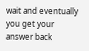wait and eventually you get your answer back